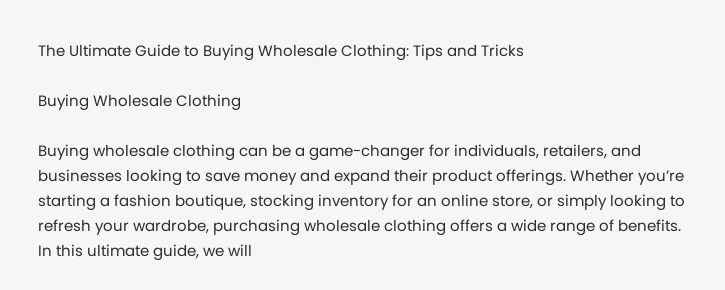The Ultimate Guide to Buying Wholesale Clothing: Tips and Tricks

Buying Wholesale Clothing

Buying wholesale clothing can be a game-changer for individuals, retailers, and businesses looking to save money and expand their product offerings. Whether you’re starting a fashion boutique, stocking inventory for an online store, or simply looking to refresh your wardrobe, purchasing wholesale clothing offers a wide range of benefits. In this ultimate guide, we will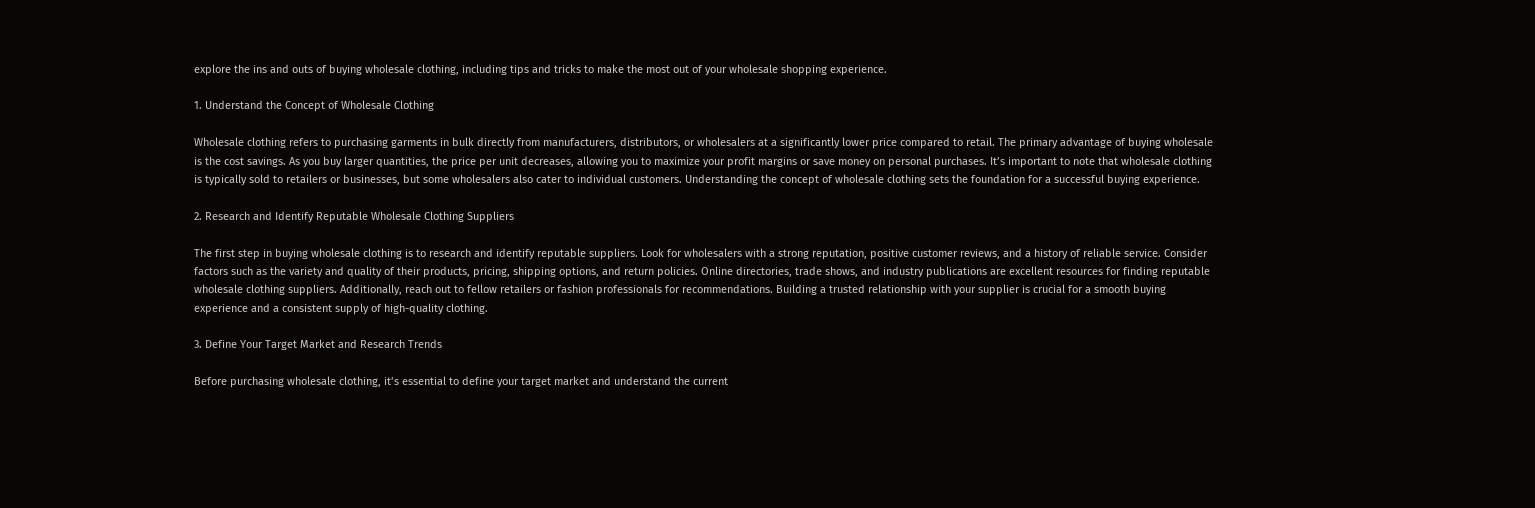explore the ins and outs of buying wholesale clothing, including tips and tricks to make the most out of your wholesale shopping experience.

1. Understand the Concept of Wholesale Clothing

Wholesale clothing refers to purchasing garments in bulk directly from manufacturers, distributors, or wholesalers at a significantly lower price compared to retail. The primary advantage of buying wholesale is the cost savings. As you buy larger quantities, the price per unit decreases, allowing you to maximize your profit margins or save money on personal purchases. It’s important to note that wholesale clothing is typically sold to retailers or businesses, but some wholesalers also cater to individual customers. Understanding the concept of wholesale clothing sets the foundation for a successful buying experience.

2. Research and Identify Reputable Wholesale Clothing Suppliers

The first step in buying wholesale clothing is to research and identify reputable suppliers. Look for wholesalers with a strong reputation, positive customer reviews, and a history of reliable service. Consider factors such as the variety and quality of their products, pricing, shipping options, and return policies. Online directories, trade shows, and industry publications are excellent resources for finding reputable wholesale clothing suppliers. Additionally, reach out to fellow retailers or fashion professionals for recommendations. Building a trusted relationship with your supplier is crucial for a smooth buying experience and a consistent supply of high-quality clothing.

3. Define Your Target Market and Research Trends

Before purchasing wholesale clothing, it’s essential to define your target market and understand the current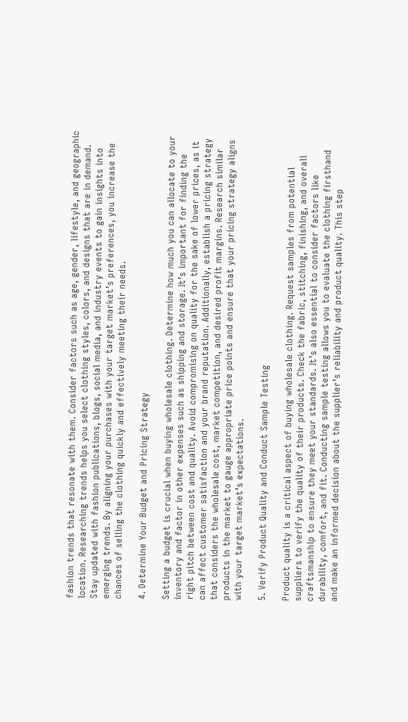fashion trends that resonate with them. Consider factors such as age, gender, lifestyle, and geographic location. Researching trends helps you select clothing styles, colors, and designs that are in demand. Stay updated with fashion publications, blogs, social media, and industry events to gain insights into emerging trends. By aligning your purchases with your target market’s preferences, you increase the chances of selling the clothing quickly and effectively meeting their needs.

4. Determine Your Budget and Pricing Strategy

Setting a budget is crucial when buying wholesale clothing. Determine how much you can allocate to your inventory and factor in other expenses such as shipping and storage. It’s important for finding the right pitch between cost and quality. Avoid compromising on quality for the sake of lower prices, as it can affect customer satisfaction and your brand reputation. Additionally, establish a pricing strategy that considers the wholesale cost, market competition, and desired profit margins. Research similar products in the market to gauge appropriate price points and ensure that your pricing strategy aligns with your target market’s expectations.

5. Verify Product Quality and Conduct Sample Testing

Product quality is a critical aspect of buying wholesale clothing. Request samples from potential suppliers to verify the quality of their products. Check the fabric, stitching, finishing, and overall craftsmanship to ensure they meet your standards. It’s also essential to consider factors like durability, comfort, and fit. Conducting sample testing allows you to evaluate the clothing firsthand and make an informed decision about the supplier’s reliability and product quality. This step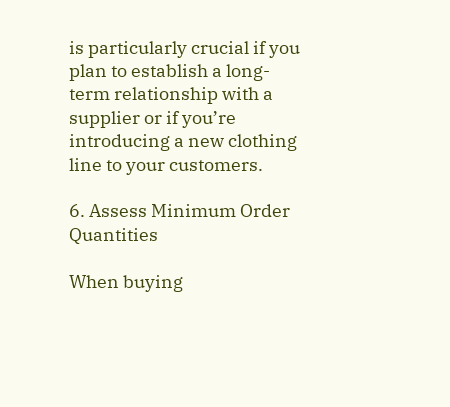is particularly crucial if you plan to establish a long-term relationship with a supplier or if you’re introducing a new clothing line to your customers.

6. Assess Minimum Order Quantities

When buying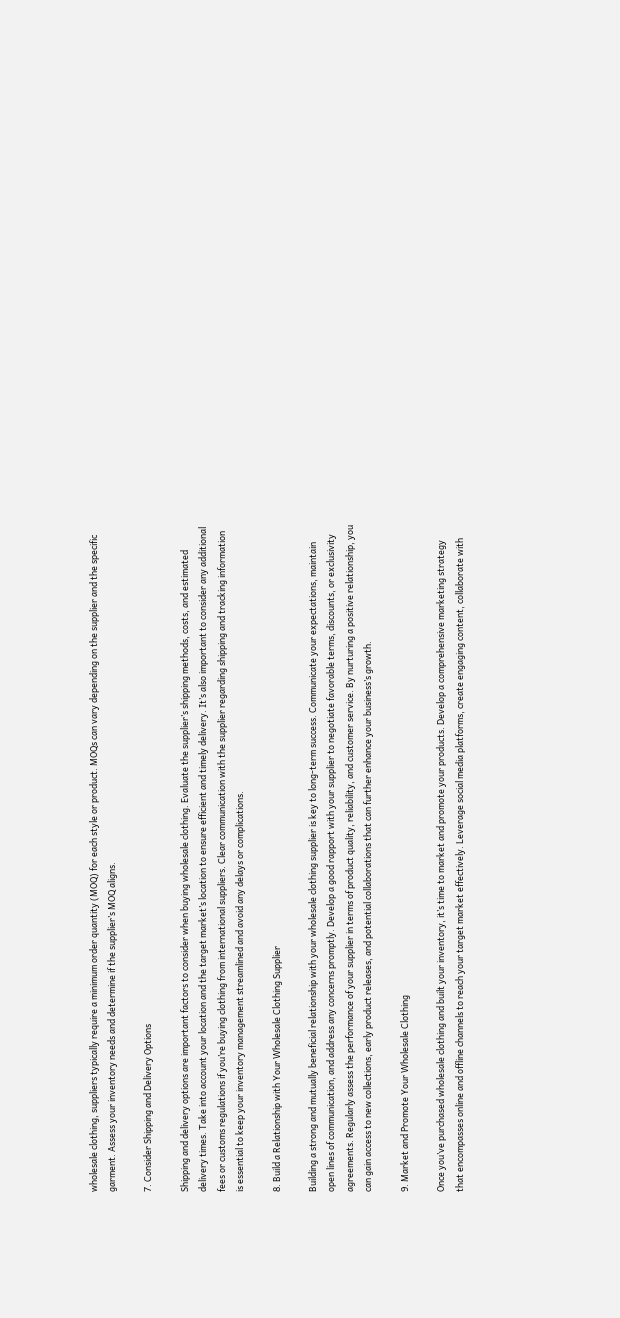wholesale clothing, suppliers typically require a minimum order quantity (MOQ) for each style or product. MOQs can vary depending on the supplier and the specific garment. Assess your inventory needs and determine if the supplier’s MOQ aligns.

7. Consider Shipping and Delivery Options

Shipping and delivery options are important factors to consider when buying wholesale clothing. Evaluate the supplier’s shipping methods, costs, and estimated delivery times. Take into account your location and the target market’s location to ensure efficient and timely delivery. It’s also important to consider any additional fees or customs regulations if you’re buying clothing from international suppliers. Clear communication with the supplier regarding shipping and tracking information is essential to keep your inventory management streamlined and avoid any delays or complications.

8. Build a Relationship with Your Wholesale Clothing Supplier

Building a strong and mutually beneficial relationship with your wholesale clothing supplier is key to long-term success. Communicate your expectations, maintain open lines of communication, and address any concerns promptly. Develop a good rapport with your supplier to negotiate favorable terms, discounts, or exclusivity agreements. Regularly assess the performance of your supplier in terms of product quality, reliability, and customer service. By nurturing a positive relationship, you can gain access to new collections, early product releases, and potential collaborations that can further enhance your business’s growth.

9. Market and Promote Your Wholesale Clothing

Once you’ve purchased wholesale clothing and built your inventory, it’s time to market and promote your products. Develop a comprehensive marketing strategy that encompasses online and offline channels to reach your target market effectively. Leverage social media platforms, create engaging content, collaborate with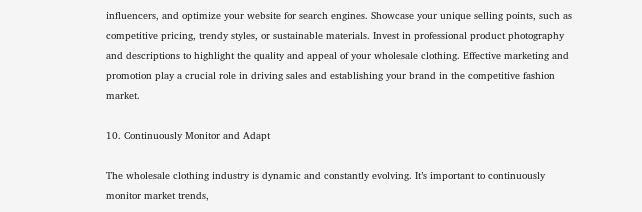influencers, and optimize your website for search engines. Showcase your unique selling points, such as competitive pricing, trendy styles, or sustainable materials. Invest in professional product photography and descriptions to highlight the quality and appeal of your wholesale clothing. Effective marketing and promotion play a crucial role in driving sales and establishing your brand in the competitive fashion market.

10. Continuously Monitor and Adapt

The wholesale clothing industry is dynamic and constantly evolving. It’s important to continuously monitor market trends,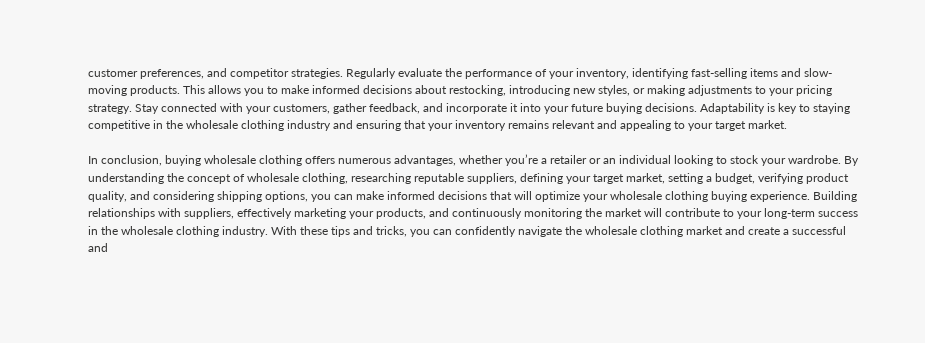customer preferences, and competitor strategies. Regularly evaluate the performance of your inventory, identifying fast-selling items and slow-moving products. This allows you to make informed decisions about restocking, introducing new styles, or making adjustments to your pricing strategy. Stay connected with your customers, gather feedback, and incorporate it into your future buying decisions. Adaptability is key to staying competitive in the wholesale clothing industry and ensuring that your inventory remains relevant and appealing to your target market.

In conclusion, buying wholesale clothing offers numerous advantages, whether you’re a retailer or an individual looking to stock your wardrobe. By understanding the concept of wholesale clothing, researching reputable suppliers, defining your target market, setting a budget, verifying product quality, and considering shipping options, you can make informed decisions that will optimize your wholesale clothing buying experience. Building relationships with suppliers, effectively marketing your products, and continuously monitoring the market will contribute to your long-term success in the wholesale clothing industry. With these tips and tricks, you can confidently navigate the wholesale clothing market and create a successful and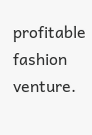profitable fashion venture.